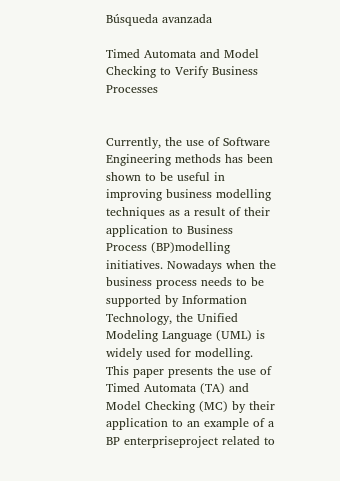Búsqueda avanzada

Timed Automata and Model Checking to Verify Business Processes


Currently, the use of Software Engineering methods has been shown to be useful in improving business modelling techniques as a result of their application to Business Process (BP)modelling initiatives. Nowadays when the business process needs to be supported by Information Technology, the Unified Modeling Language (UML) is widely used for modelling. This paper presents the use of Timed Automata (TA) and Model Checking (MC) by their application to an example of a BP enterpriseproject related to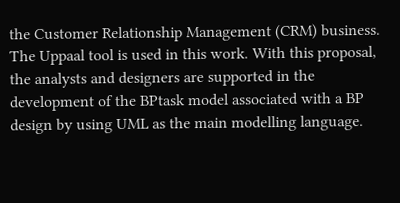the Customer Relationship Management (CRM) business. The Uppaal tool is used in this work. With this proposal, the analysts and designers are supported in the development of the BPtask model associated with a BP design by using UML as the main modelling language.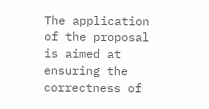The application of the proposal is aimed at ensuring the correctness of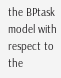the BPtask model with respect to the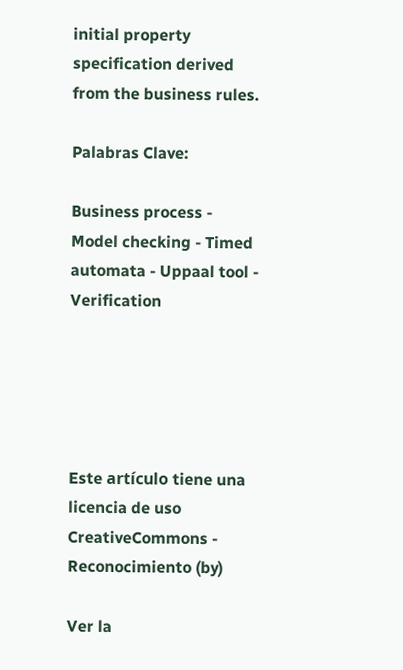initial property specification derived from the business rules.

Palabras Clave:

Business process - Model checking - Timed automata - Uppaal tool - Verification





Este artículo tiene una licencia de uso CreativeCommons - Reconocimiento (by)

Ver la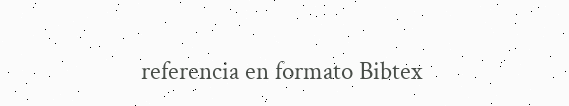referencia en formato Bibtex